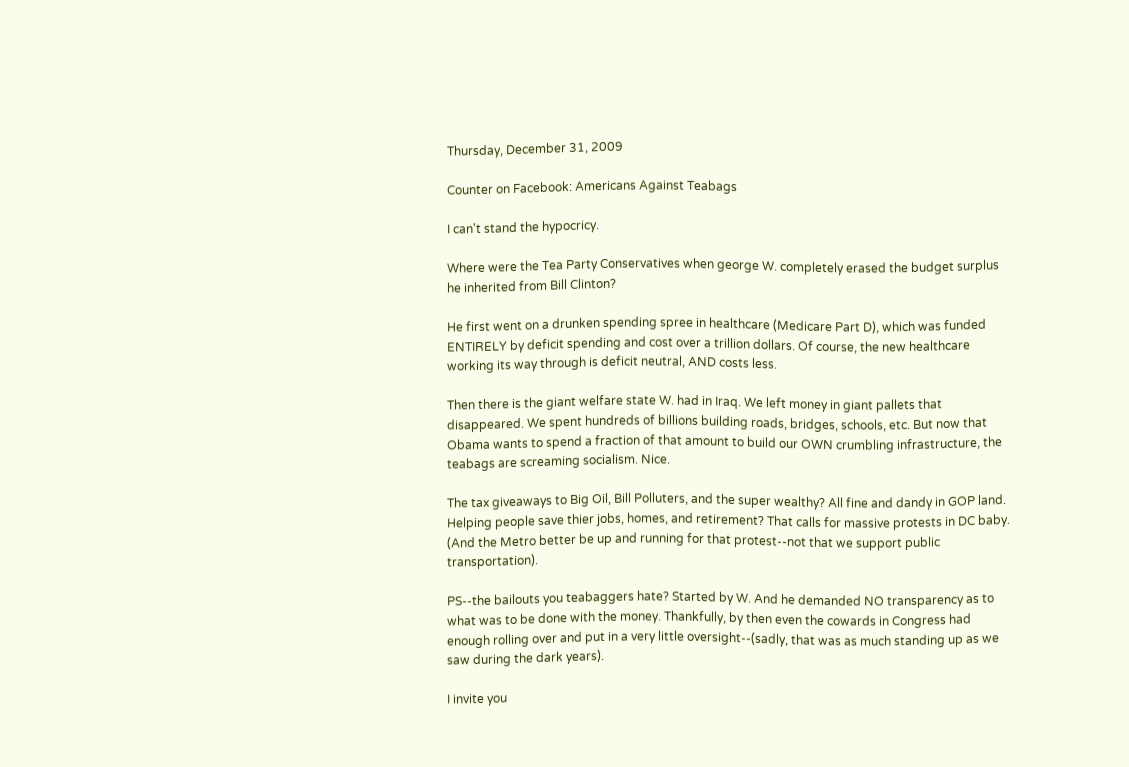Thursday, December 31, 2009

Counter on Facebook: Americans Against Teabags

I can't stand the hypocricy.

Where were the Tea Party Conservatives when george W. completely erased the budget surplus he inherited from Bill Clinton?

He first went on a drunken spending spree in healthcare (Medicare Part D), which was funded ENTIRELY by deficit spending and cost over a trillion dollars. Of course, the new healthcare working its way through is deficit neutral, AND costs less.

Then there is the giant welfare state W. had in Iraq. We left money in giant pallets that disappeared. We spent hundreds of billions building roads, bridges, schools, etc. But now that Obama wants to spend a fraction of that amount to build our OWN crumbling infrastructure, the teabags are screaming socialism. Nice.

The tax giveaways to Big Oil, Bill Polluters, and the super wealthy? All fine and dandy in GOP land. Helping people save thier jobs, homes, and retirement? That calls for massive protests in DC baby. (And the Metro better be up and running for that protest--not that we support public transportation).

PS--the bailouts you teabaggers hate? Started by W. And he demanded NO transparency as to what was to be done with the money. Thankfully, by then even the cowards in Congress had enough rolling over and put in a very little oversight--(sadly, that was as much standing up as we saw during the dark years).

I invite you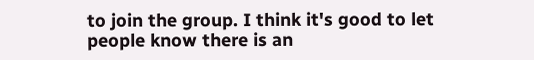to join the group. I think it's good to let people know there is an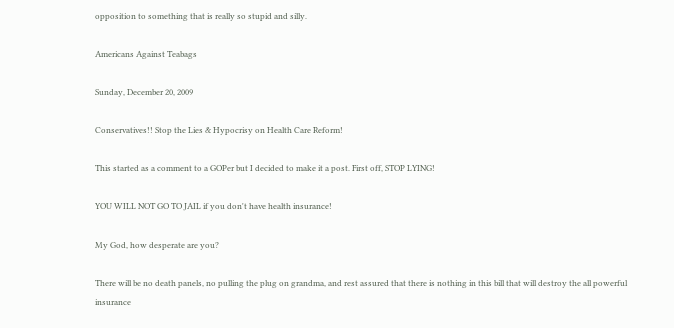opposition to something that is really so stupid and silly.

Americans Against Teabags

Sunday, December 20, 2009

Conservatives!! Stop the Lies & Hypocrisy on Health Care Reform!

This started as a comment to a GOPer but I decided to make it a post. First off, STOP LYING!

YOU WILL NOT GO TO JAIL if you don't have health insurance!

My God, how desperate are you?

There will be no death panels, no pulling the plug on grandma, and rest assured that there is nothing in this bill that will destroy the all powerful insurance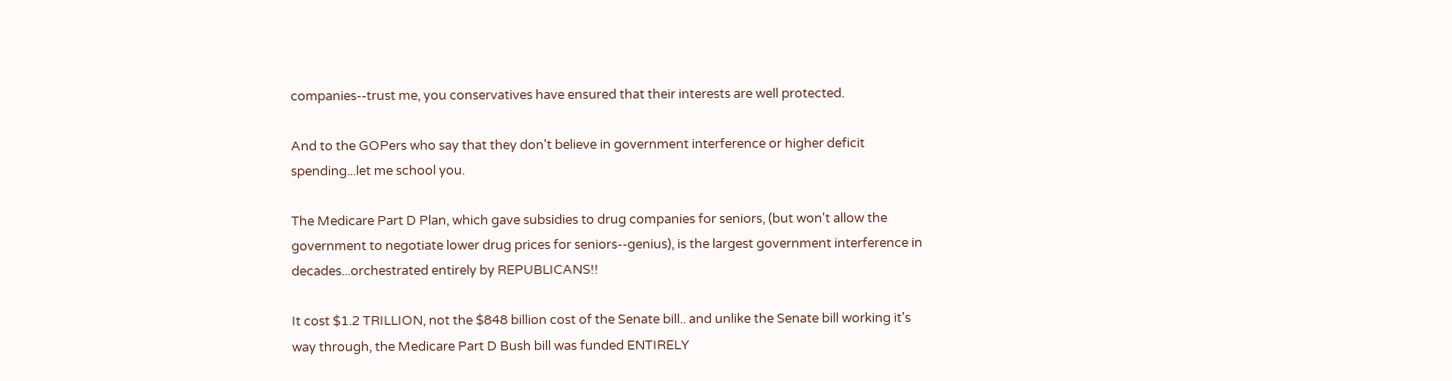companies--trust me, you conservatives have ensured that their interests are well protected.

And to the GOPers who say that they don't believe in government interference or higher deficit spending...let me school you.

The Medicare Part D Plan, which gave subsidies to drug companies for seniors, (but won't allow the government to negotiate lower drug prices for seniors--genius), is the largest government interference in decades...orchestrated entirely by REPUBLICANS!!

It cost $1.2 TRILLION, not the $848 billion cost of the Senate bill.. and unlike the Senate bill working it's way through, the Medicare Part D Bush bill was funded ENTIRELY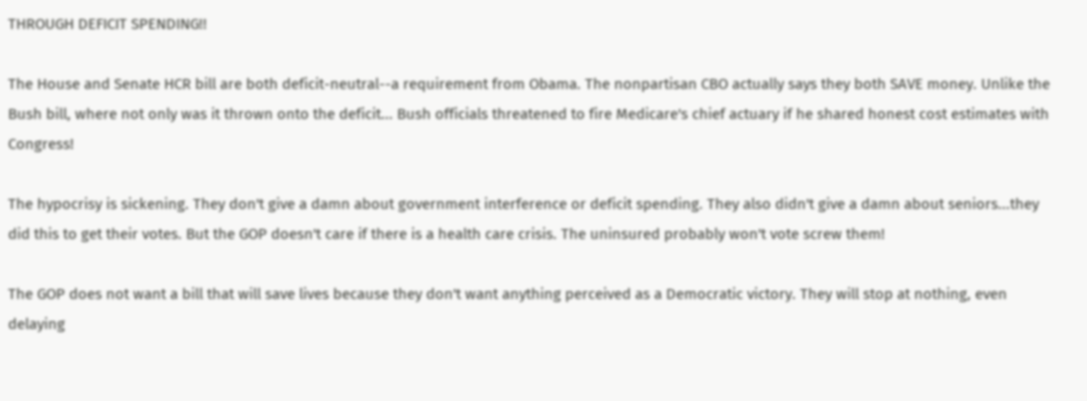THROUGH DEFICIT SPENDING!!

The House and Senate HCR bill are both deficit-neutral--a requirement from Obama. The nonpartisan CBO actually says they both SAVE money. Unlike the Bush bill, where not only was it thrown onto the deficit... Bush officials threatened to fire Medicare's chief actuary if he shared honest cost estimates with Congress!

The hypocrisy is sickening. They don't give a damn about government interference or deficit spending. They also didn't give a damn about seniors...they did this to get their votes. But the GOP doesn't care if there is a health care crisis. The uninsured probably won't vote screw them!

The GOP does not want a bill that will save lives because they don't want anything perceived as a Democratic victory. They will stop at nothing, even delaying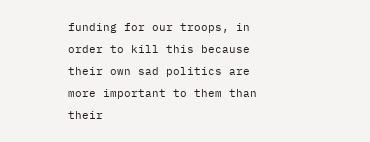funding for our troops, in order to kill this because their own sad politics are more important to them than their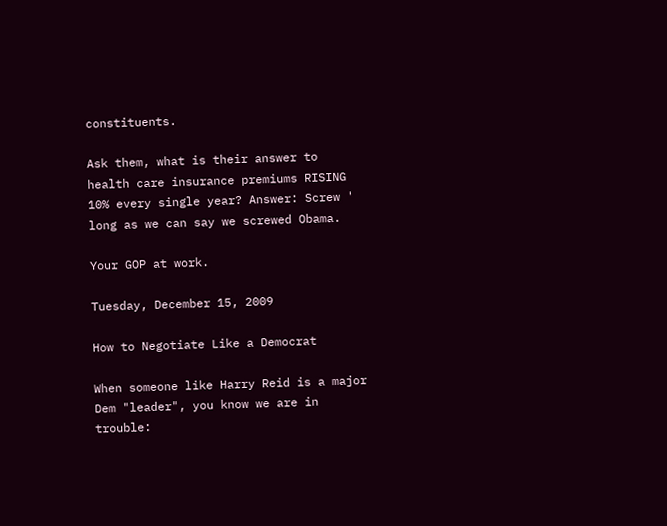constituents.

Ask them, what is their answer to health care insurance premiums RISING 10% every single year? Answer: Screw ' long as we can say we screwed Obama.

Your GOP at work.

Tuesday, December 15, 2009

How to Negotiate Like a Democrat

When someone like Harry Reid is a major Dem "leader", you know we are in trouble: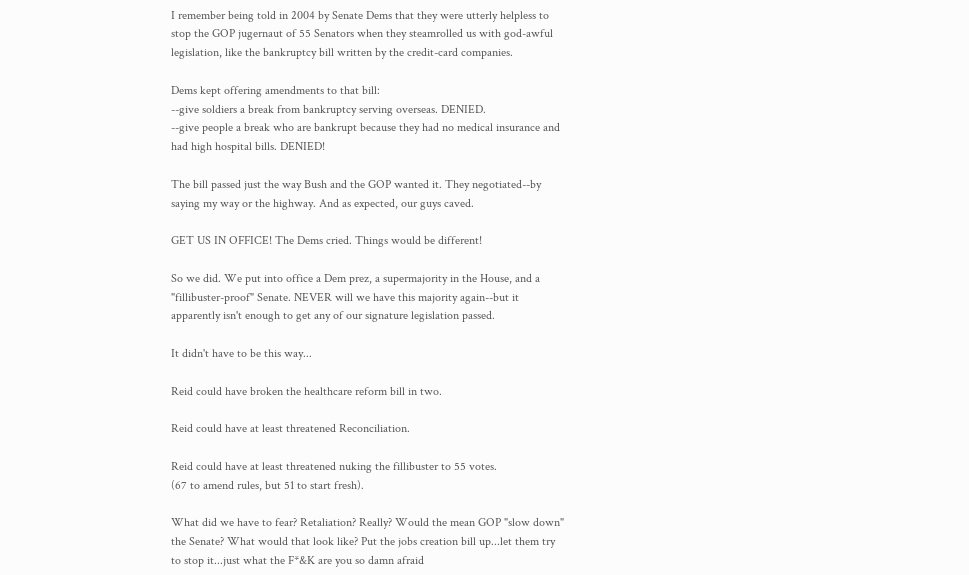I remember being told in 2004 by Senate Dems that they were utterly helpless to stop the GOP jugernaut of 55 Senators when they steamrolled us with god-awful legislation, like the bankruptcy bill written by the credit-card companies.

Dems kept offering amendments to that bill:
--give soldiers a break from bankruptcy serving overseas. DENIED.
--give people a break who are bankrupt because they had no medical insurance and had high hospital bills. DENIED!

The bill passed just the way Bush and the GOP wanted it. They negotiated--by saying my way or the highway. And as expected, our guys caved.

GET US IN OFFICE! The Dems cried. Things would be different!

So we did. We put into office a Dem prez, a supermajority in the House, and a "fillibuster-proof" Senate. NEVER will we have this majority again--but it apparently isn't enough to get any of our signature legislation passed.

It didn't have to be this way...

Reid could have broken the healthcare reform bill in two.

Reid could have at least threatened Reconciliation.

Reid could have at least threatened nuking the fillibuster to 55 votes.
(67 to amend rules, but 51 to start fresh).

What did we have to fear? Retaliation? Really? Would the mean GOP "slow down" the Senate? What would that look like? Put the jobs creation bill up...let them try to stop it...just what the F*&K are you so damn afraid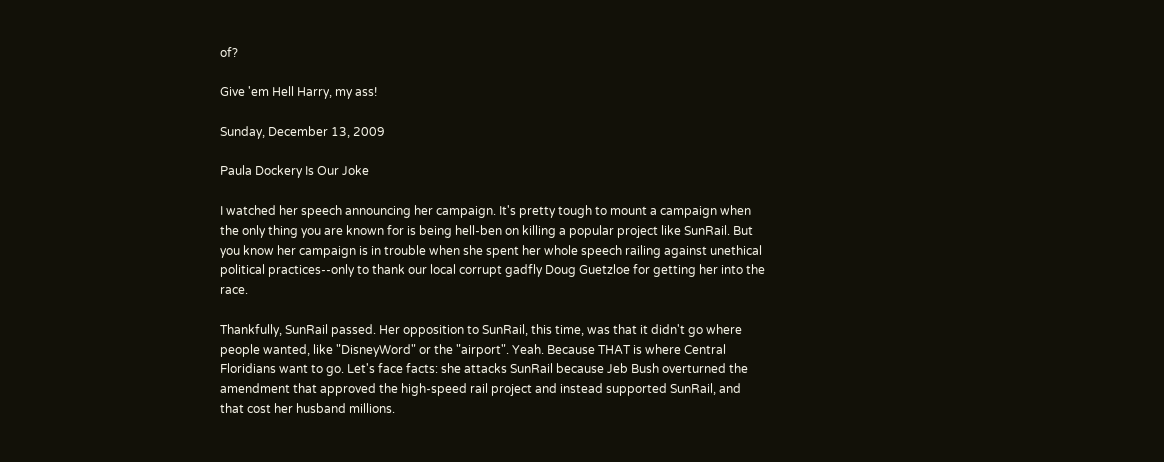of?

Give 'em Hell Harry, my ass!

Sunday, December 13, 2009

Paula Dockery Is Our Joke

I watched her speech announcing her campaign. It's pretty tough to mount a campaign when the only thing you are known for is being hell-ben on killing a popular project like SunRail. But you know her campaign is in trouble when she spent her whole speech railing against unethical political practices--only to thank our local corrupt gadfly Doug Guetzloe for getting her into the race.

Thankfully, SunRail passed. Her opposition to SunRail, this time, was that it didn't go where people wanted, like "DisneyWord" or the "airport". Yeah. Because THAT is where Central Floridians want to go. Let's face facts: she attacks SunRail because Jeb Bush overturned the amendment that approved the high-speed rail project and instead supported SunRail, and that cost her husband millions.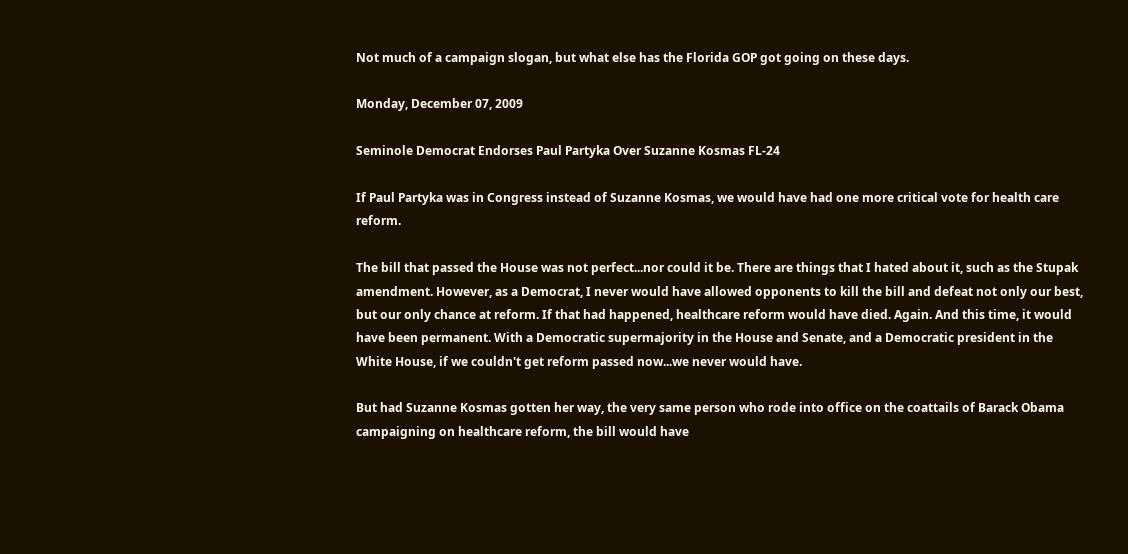Not much of a campaign slogan, but what else has the Florida GOP got going on these days.

Monday, December 07, 2009

Seminole Democrat Endorses Paul Partyka Over Suzanne Kosmas FL-24

If Paul Partyka was in Congress instead of Suzanne Kosmas, we would have had one more critical vote for health care reform.

The bill that passed the House was not perfect...nor could it be. There are things that I hated about it, such as the Stupak amendment. However, as a Democrat, I never would have allowed opponents to kill the bill and defeat not only our best, but our only chance at reform. If that had happened, healthcare reform would have died. Again. And this time, it would have been permanent. With a Democratic supermajority in the House and Senate, and a Democratic president in the White House, if we couldn't get reform passed now...we never would have.

But had Suzanne Kosmas gotten her way, the very same person who rode into office on the coattails of Barack Obama campaigning on healthcare reform, the bill would have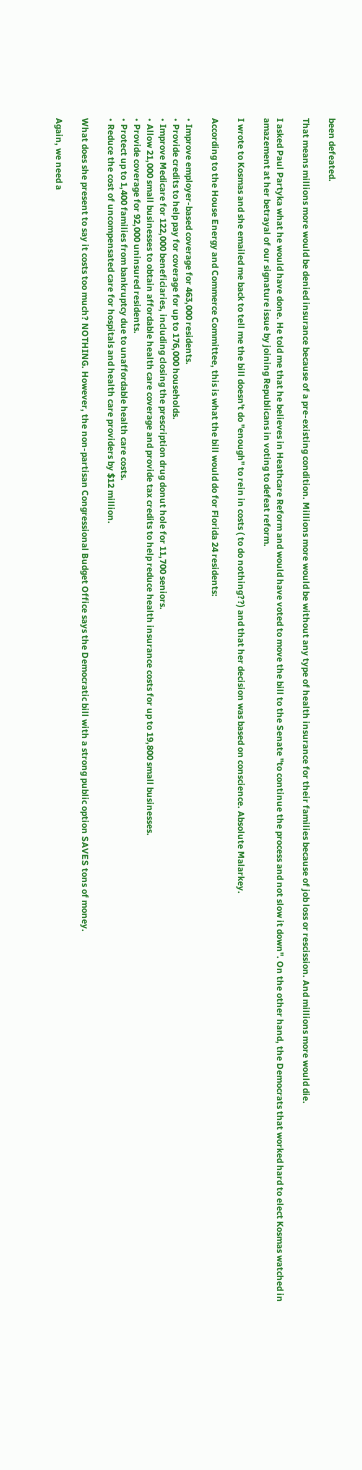been defeated.

That means millions more would be denied insurance because of a pre-existing condition. Millions more would be without any type of health insurance for their families because of job loss or rescission. And millions more would die.

I asked Paul Partyka what he would have done. He told me that he believes in Heathcare Reform and would have voted to move the bill to the Senate "to continue the process and not slow it down". On the other hand, the Democrats that worked hard to elect Kosmas watched in amazement at her betrayal of our signature issue by joining Republicans in voting to defeat reform.

I wrote to Kosmas and she emailed me back to tell me the bill doesn't do "enough" to rein in costs ( to do nothing??) and that her decision was based on conscience. Absolute Malarkey.

According to the House Energy and Commerce Committee, this is what the bill would do for Florida 24 residents:

• Improve employer-based coverage for 463,000 residents.
• Provide credits to help pay for coverage for up to 176,000 households.
• Improve Medicare for 122,000 beneficiaries, including closing the prescription drug donut hole for 11,700 seniors.
• Allow 21,000 small businesses to obtain affordable health care coverage and provide tax credits to help reduce health insurance costs for up to 19,800 small businesses.
• Provide coverage for 92,000 uninsured residents.
• Protect up to 1,400 families from bankruptcy due to unaffordable health care costs.
• Reduce the cost of uncompensated care for hospitals and health care providers by $12 million.

What does she present to say it costs too much? NOTHING. However, the non-partisan Congressional Budget Office says the Democratic bill with a strong public option SAVES tons of money.

Again, we need a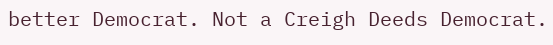better Democrat. Not a Creigh Deeds Democrat.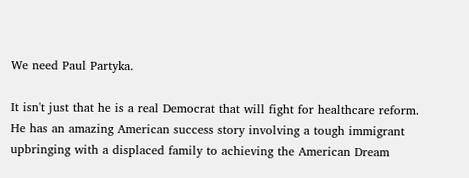We need Paul Partyka.

It isn't just that he is a real Democrat that will fight for healthcare reform. He has an amazing American success story involving a tough immigrant upbringing with a displaced family to achieving the American Dream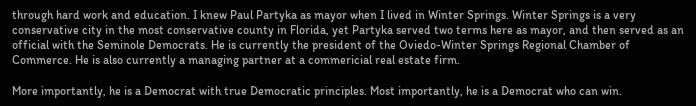through hard work and education. I knew Paul Partyka as mayor when I lived in Winter Springs. Winter Springs is a very conservative city in the most conservative county in Florida, yet Partyka served two terms here as mayor, and then served as an official with the Seminole Democrats. He is currently the president of the Oviedo-Winter Springs Regional Chamber of Commerce. He is also currently a managing partner at a commericial real estate firm.

More importantly, he is a Democrat with true Democratic principles. Most importantly, he is a Democrat who can win.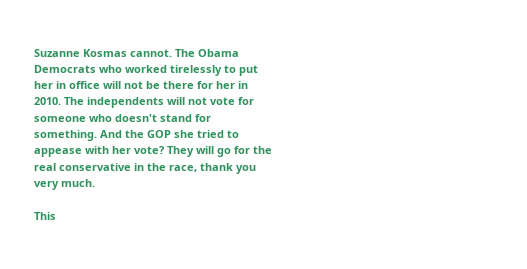Suzanne Kosmas cannot. The Obama Democrats who worked tirelessly to put her in office will not be there for her in 2010. The independents will not vote for someone who doesn't stand for something. And the GOP she tried to appease with her vote? They will go for the real conservative in the race, thank you very much.

This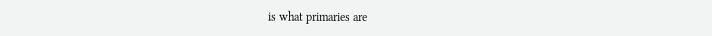is what primaries are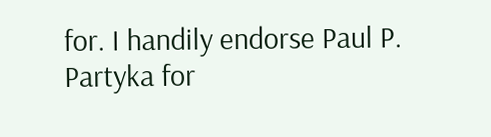for. I handily endorse Paul P. Partyka for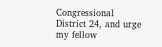Congressional District 24, and urge my fellow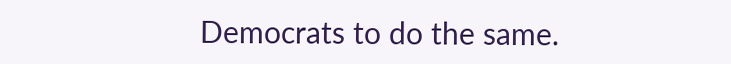Democrats to do the same.